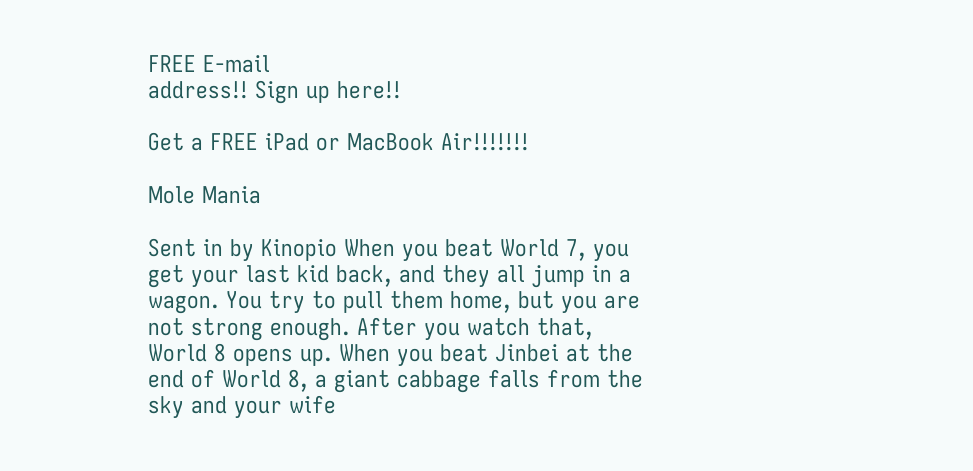FREE E-mail
address!! Sign up here!!

Get a FREE iPad or MacBook Air!!!!!!!

Mole Mania

Sent in by Kinopio When you beat World 7, you get your last kid back, and they all jump in a wagon. You try to pull them home, but you are not strong enough. After you watch that, World 8 opens up. When you beat Jinbei at the end of World 8, a giant cabbage falls from the sky and your wife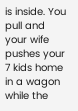is inside. You pull and your wife pushes your 7 kids home in a wagon while the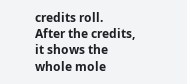credits roll. After the credits, it shows the whole mole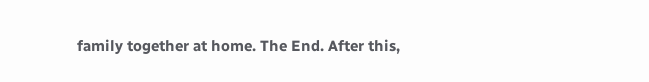family together at home. The End. After this,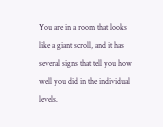You are in a room that looks like a giant scroll, and it has several signs that tell you how well you did in the individual levels.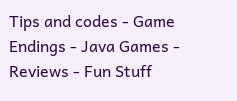Tips and codes - Game Endings - Java Games - Reviews - Fun Stuff